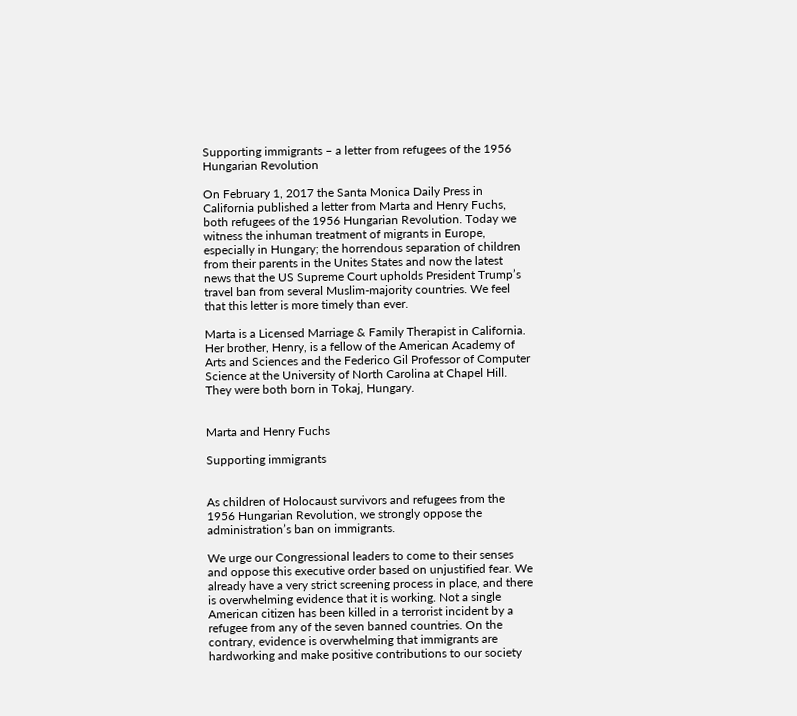Supporting immigrants – a letter from refugees of the 1956 Hungarian Revolution

On February 1, 2017 the Santa Monica Daily Press in California published a letter from Marta and Henry Fuchs, both refugees of the 1956 Hungarian Revolution. Today we witness the inhuman treatment of migrants in Europe, especially in Hungary; the horrendous separation of children from their parents in the Unites States and now the latest news that the US Supreme Court upholds President Trump’s travel ban from several Muslim-majority countries. We feel that this letter is more timely than ever.

Marta is a Licensed Marriage & Family Therapist in California. Her brother, Henry, is a fellow of the American Academy of Arts and Sciences and the Federico Gil Professor of Computer Science at the University of North Carolina at Chapel Hill. They were both born in Tokaj, Hungary.


Marta and Henry Fuchs

Supporting immigrants


As children of Holocaust survivors and refugees from the 1956 Hungarian Revolution, we strongly oppose the administration’s ban on immigrants.

We urge our Congressional leaders to come to their senses and oppose this executive order based on unjustified fear. We already have a very strict screening process in place, and there is overwhelming evidence that it is working. Not a single American citizen has been killed in a terrorist incident by a refugee from any of the seven banned countries. On the contrary, evidence is overwhelming that immigrants are hardworking and make positive contributions to our society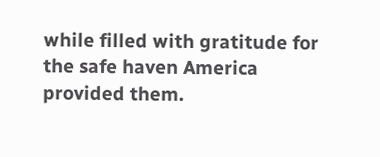while filled with gratitude for the safe haven America provided them.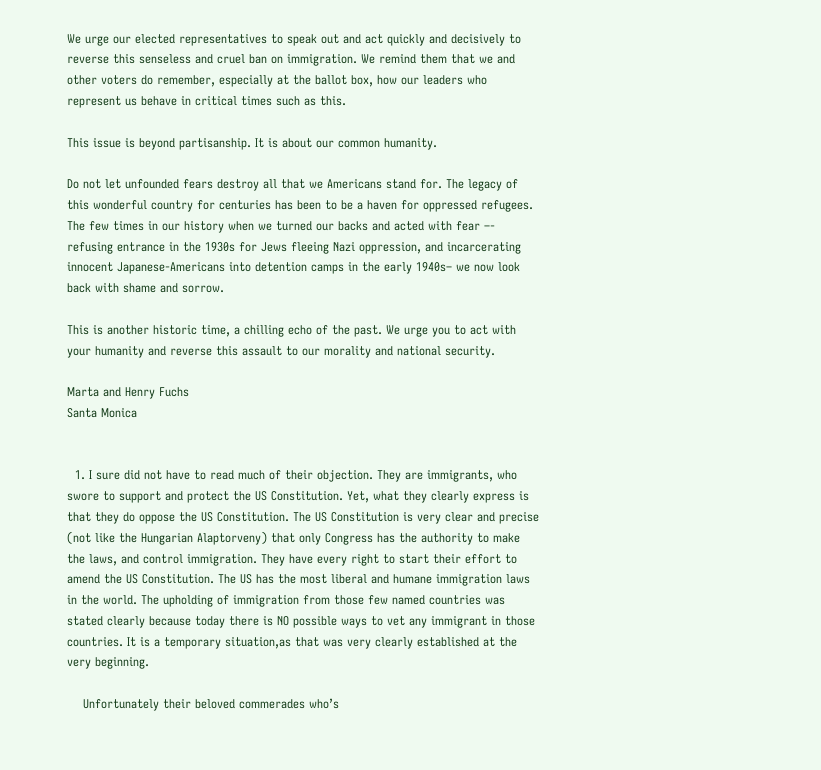We urge our elected representatives to speak out and act quickly and decisively to reverse this senseless and cruel ban on immigration. We remind them that we and other voters do remember, especially at the ballot box, how our leaders who represent us behave in critical times such as this.

This issue is beyond partisanship. It is about our common humanity.

Do not let unfounded fears destroy all that we Americans stand for. The legacy of this wonderful country for centuries has been to be a haven for oppressed refugees. The few times in our history when we turned our backs and acted with fear –- refusing entrance in the 1930s for Jews fleeing Nazi oppression, and incarcerating innocent Japanese-Americans into detention camps in the early 1940s– we now look back with shame and sorrow.

This is another historic time, a chilling echo of the past. We urge you to act with your humanity and reverse this assault to our morality and national security.

Marta and Henry Fuchs
Santa Monica


  1. I sure did not have to read much of their objection. They are immigrants, who swore to support and protect the US Constitution. Yet, what they clearly express is that they do oppose the US Constitution. The US Constitution is very clear and precise (not like the Hungarian Alaptorveny) that only Congress has the authority to make the laws, and control immigration. They have every right to start their effort to amend the US Constitution. The US has the most liberal and humane immigration laws in the world. The upholding of immigration from those few named countries was stated clearly because today there is NO possible ways to vet any immigrant in those countries. It is a temporary situation,as that was very clearly established at the very beginning.

    Unfortunately their beloved commerades who’s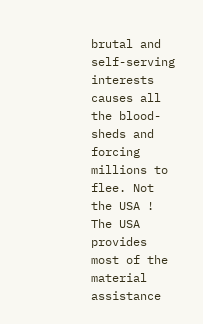brutal and self-serving interests causes all the blood-sheds and forcing millions to flee. Not the USA ! The USA provides most of the material assistance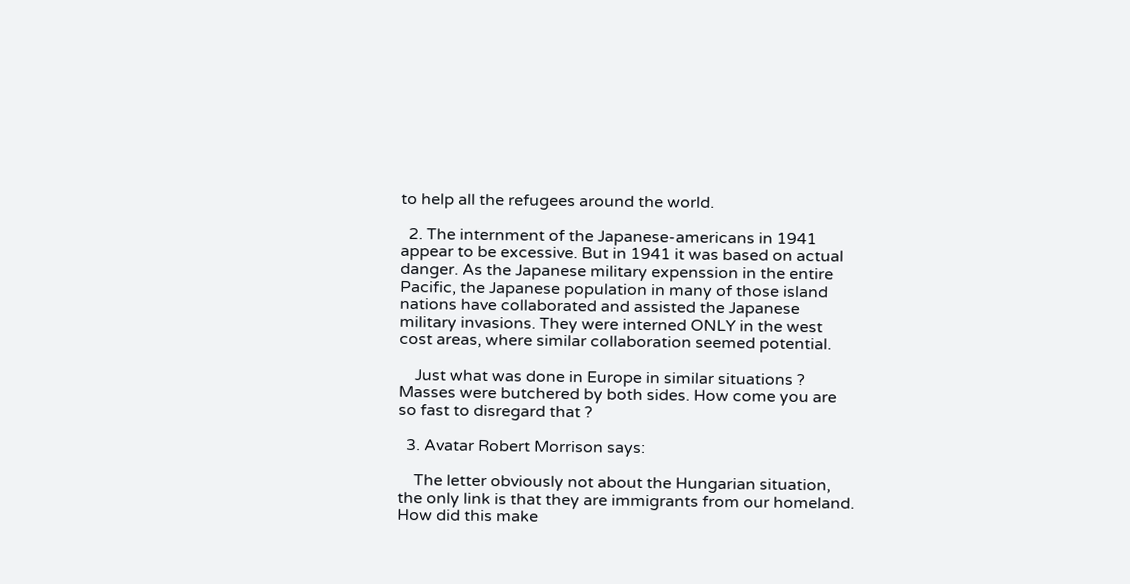to help all the refugees around the world.

  2. The internment of the Japanese-americans in 1941 appear to be excessive. But in 1941 it was based on actual danger. As the Japanese military expenssion in the entire Pacific, the Japanese population in many of those island nations have collaborated and assisted the Japanese military invasions. They were interned ONLY in the west cost areas, where similar collaboration seemed potential.

    Just what was done in Europe in similar situations ? Masses were butchered by both sides. How come you are so fast to disregard that ?

  3. Avatar Robert Morrison says:

    The letter obviously not about the Hungarian situation, the only link is that they are immigrants from our homeland. How did this make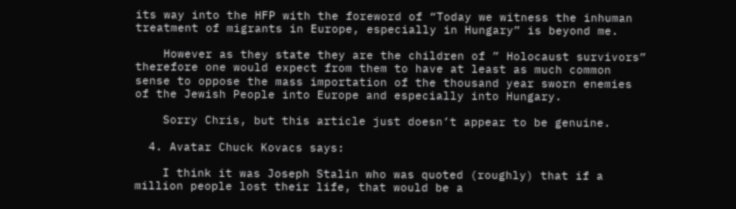its way into the HFP with the foreword of “Today we witness the inhuman treatment of migrants in Europe, especially in Hungary” is beyond me.

    However as they state they are the children of ” Holocaust survivors” therefore one would expect from them to have at least as much common sense to oppose the mass importation of the thousand year sworn enemies of the Jewish People into Europe and especially into Hungary.

    Sorry Chris, but this article just doesn’t appear to be genuine.

  4. Avatar Chuck Kovacs says:

    I think it was Joseph Stalin who was quoted (roughly) that if a million people lost their life, that would be a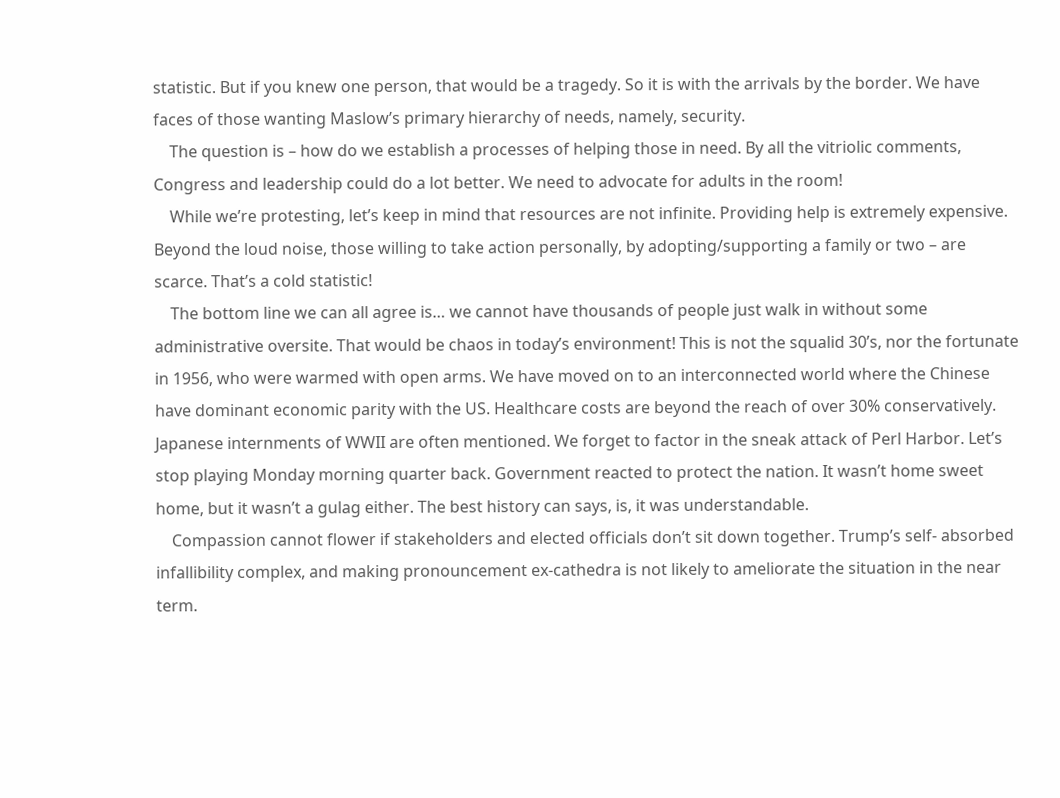statistic. But if you knew one person, that would be a tragedy. So it is with the arrivals by the border. We have faces of those wanting Maslow’s primary hierarchy of needs, namely, security.
    The question is – how do we establish a processes of helping those in need. By all the vitriolic comments, Congress and leadership could do a lot better. We need to advocate for adults in the room!
    While we’re protesting, let’s keep in mind that resources are not infinite. Providing help is extremely expensive. Beyond the loud noise, those willing to take action personally, by adopting/supporting a family or two – are scarce. That’s a cold statistic!
    The bottom line we can all agree is… we cannot have thousands of people just walk in without some administrative oversite. That would be chaos in today’s environment! This is not the squalid 30’s, nor the fortunate in 1956, who were warmed with open arms. We have moved on to an interconnected world where the Chinese have dominant economic parity with the US. Healthcare costs are beyond the reach of over 30% conservatively. Japanese internments of WWII are often mentioned. We forget to factor in the sneak attack of Perl Harbor. Let’s stop playing Monday morning quarter back. Government reacted to protect the nation. It wasn’t home sweet home, but it wasn’t a gulag either. The best history can says, is, it was understandable.
    Compassion cannot flower if stakeholders and elected officials don’t sit down together. Trump’s self- absorbed infallibility complex, and making pronouncement ex-cathedra is not likely to ameliorate the situation in the near term.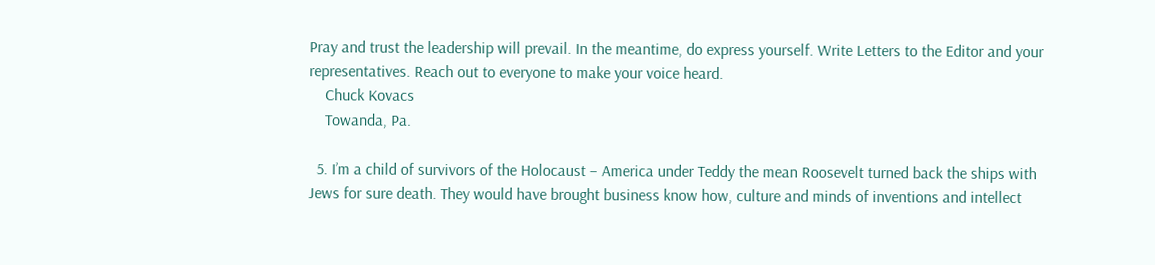Pray and trust the leadership will prevail. In the meantime, do express yourself. Write Letters to the Editor and your representatives. Reach out to everyone to make your voice heard.
    Chuck Kovacs
    Towanda, Pa.

  5. I’m a child of survivors of the Holocaust – America under Teddy the mean Roosevelt turned back the ships with Jews for sure death. They would have brought business know how, culture and minds of inventions and intellect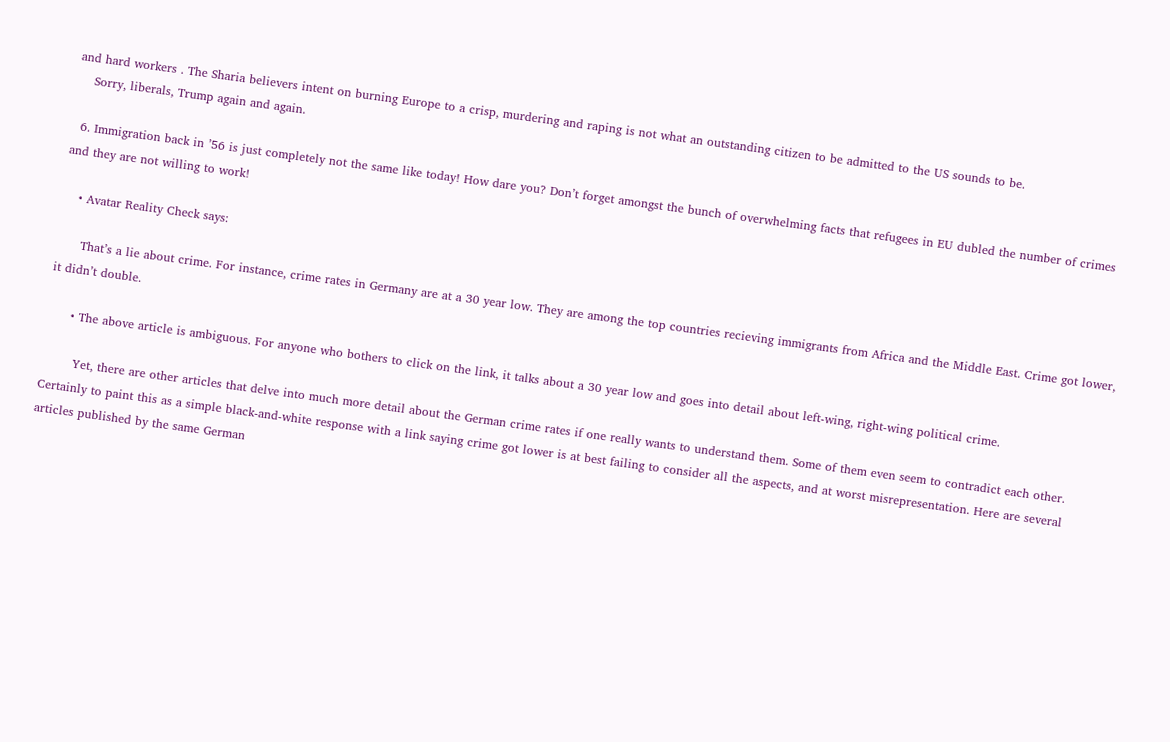and hard workers . The Sharia believers intent on burning Europe to a crisp, murdering and raping is not what an outstanding citizen to be admitted to the US sounds to be.
    Sorry, liberals, Trump again and again.

  6. Immigration back in ’56 is just completely not the same like today! How dare you? Don’t forget amongst the bunch of overwhelming facts that refugees in EU dubled the number of crimes and they are not willing to work!

    • Avatar Reality Check says:

      That’s a lie about crime. For instance, crime rates in Germany are at a 30 year low. They are among the top countries recieving immigrants from Africa and the Middle East. Crime got lower, it didn’t double.

      • The above article is ambiguous. For anyone who bothers to click on the link, it talks about a 30 year low and goes into detail about left-wing, right-wing political crime.

        Yet, there are other articles that delve into much more detail about the German crime rates if one really wants to understand them. Some of them even seem to contradict each other. Certainly to paint this as a simple black-and-white response with a link saying crime got lower is at best failing to consider all the aspects, and at worst misrepresentation. Here are several articles published by the same German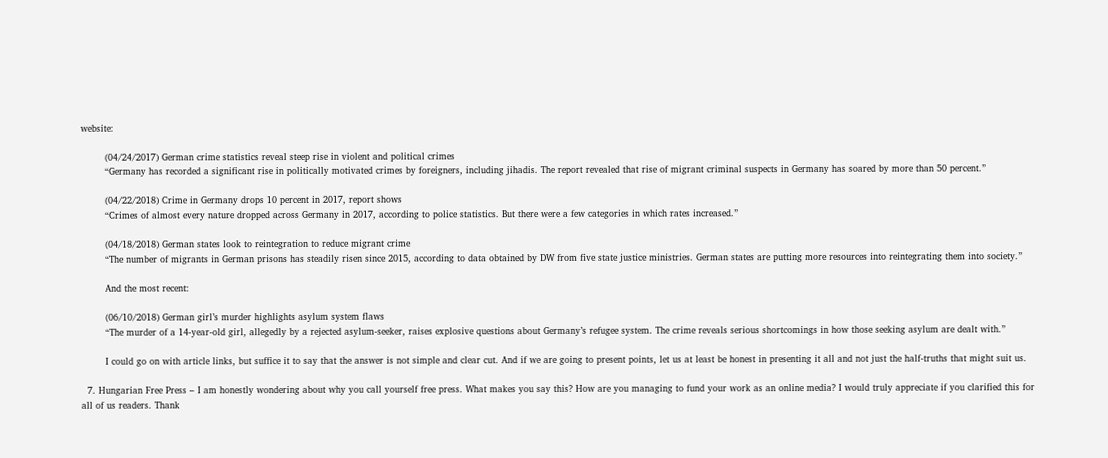website:

        (04/24/2017) German crime statistics reveal steep rise in violent and political crimes
        “Germany has recorded a significant rise in politically motivated crimes by foreigners, including jihadis. The report revealed that rise of migrant criminal suspects in Germany has soared by more than 50 percent.”

        (04/22/2018) Crime in Germany drops 10 percent in 2017, report shows
        “Crimes of almost every nature dropped across Germany in 2017, according to police statistics. But there were a few categories in which rates increased.”

        (04/18/2018) German states look to reintegration to reduce migrant crime
        “The number of migrants in German prisons has steadily risen since 2015, according to data obtained by DW from five state justice ministries. German states are putting more resources into reintegrating them into society.”

        And the most recent:

        (06/10/2018) German girl’s murder highlights asylum system flaws
        “The murder of a 14-year-old girl, allegedly by a rejected asylum-seeker, raises explosive questions about Germany’s refugee system. The crime reveals serious shortcomings in how those seeking asylum are dealt with.”

        I could go on with article links, but suffice it to say that the answer is not simple and clear cut. And if we are going to present points, let us at least be honest in presenting it all and not just the half-truths that might suit us.

  7. Hungarian Free Press – I am honestly wondering about why you call yourself free press. What makes you say this? How are you managing to fund your work as an online media? I would truly appreciate if you clarified this for all of us readers. Thank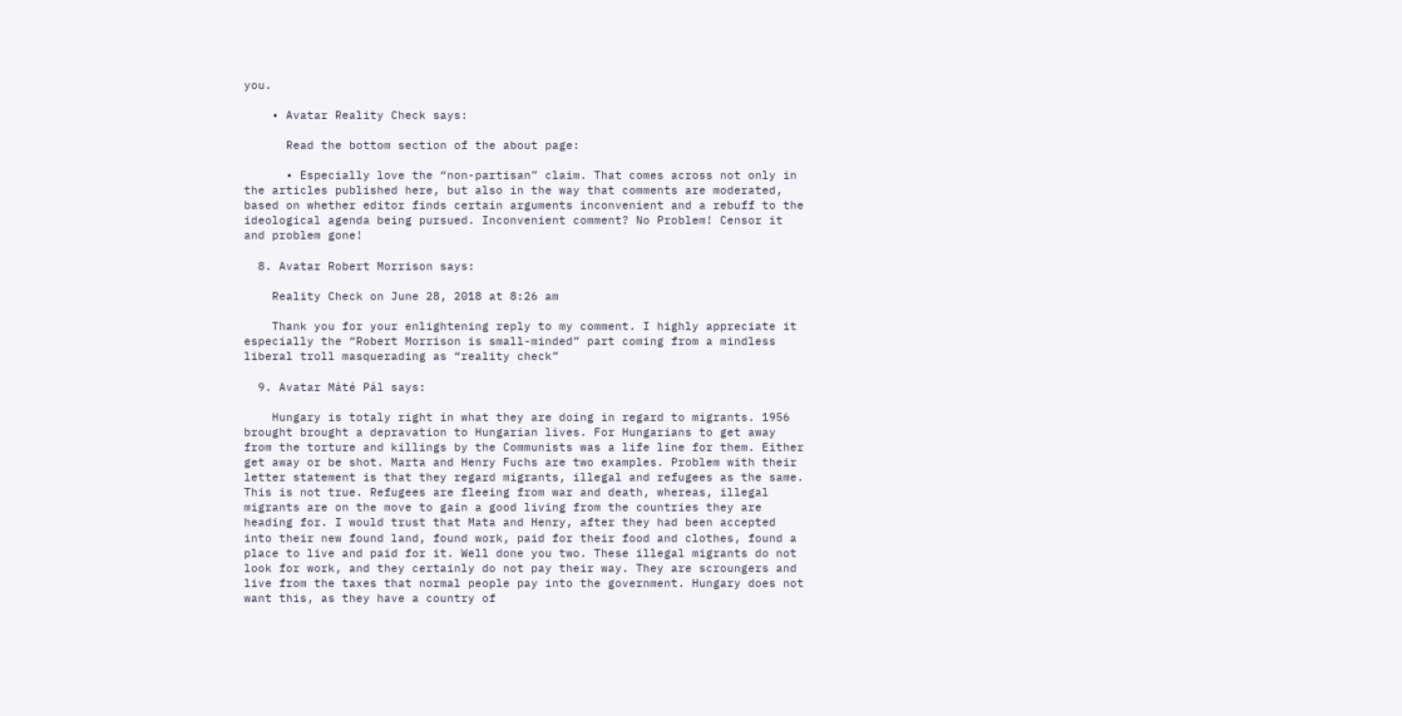you.

    • Avatar Reality Check says:

      Read the bottom section of the about page:

      • Especially love the “non-partisan” claim. That comes across not only in the articles published here, but also in the way that comments are moderated, based on whether editor finds certain arguments inconvenient and a rebuff to the ideological agenda being pursued. Inconvenient comment? No Problem! Censor it and problem gone!

  8. Avatar Robert Morrison says:

    Reality Check on June 28, 2018 at 8:26 am

    Thank you for your enlightening reply to my comment. I highly appreciate it especially the “Robert Morrison is small-minded” part coming from a mindless liberal troll masquerading as “reality check”

  9. Avatar Máté Pál says:

    Hungary is totaly right in what they are doing in regard to migrants. 1956 brought brought a depravation to Hungarian lives. For Hungarians to get away from the torture and killings by the Communists was a life line for them. Either get away or be shot. Marta and Henry Fuchs are two examples. Problem with their letter statement is that they regard migrants, illegal and refugees as the same. This is not true. Refugees are fleeing from war and death, whereas, illegal migrants are on the move to gain a good living from the countries they are heading for. I would trust that Mata and Henry, after they had been accepted into their new found land, found work, paid for their food and clothes, found a place to live and paid for it. Well done you two. These illegal migrants do not look for work, and they certainly do not pay their way. They are scroungers and live from the taxes that normal people pay into the government. Hungary does not want this, as they have a country of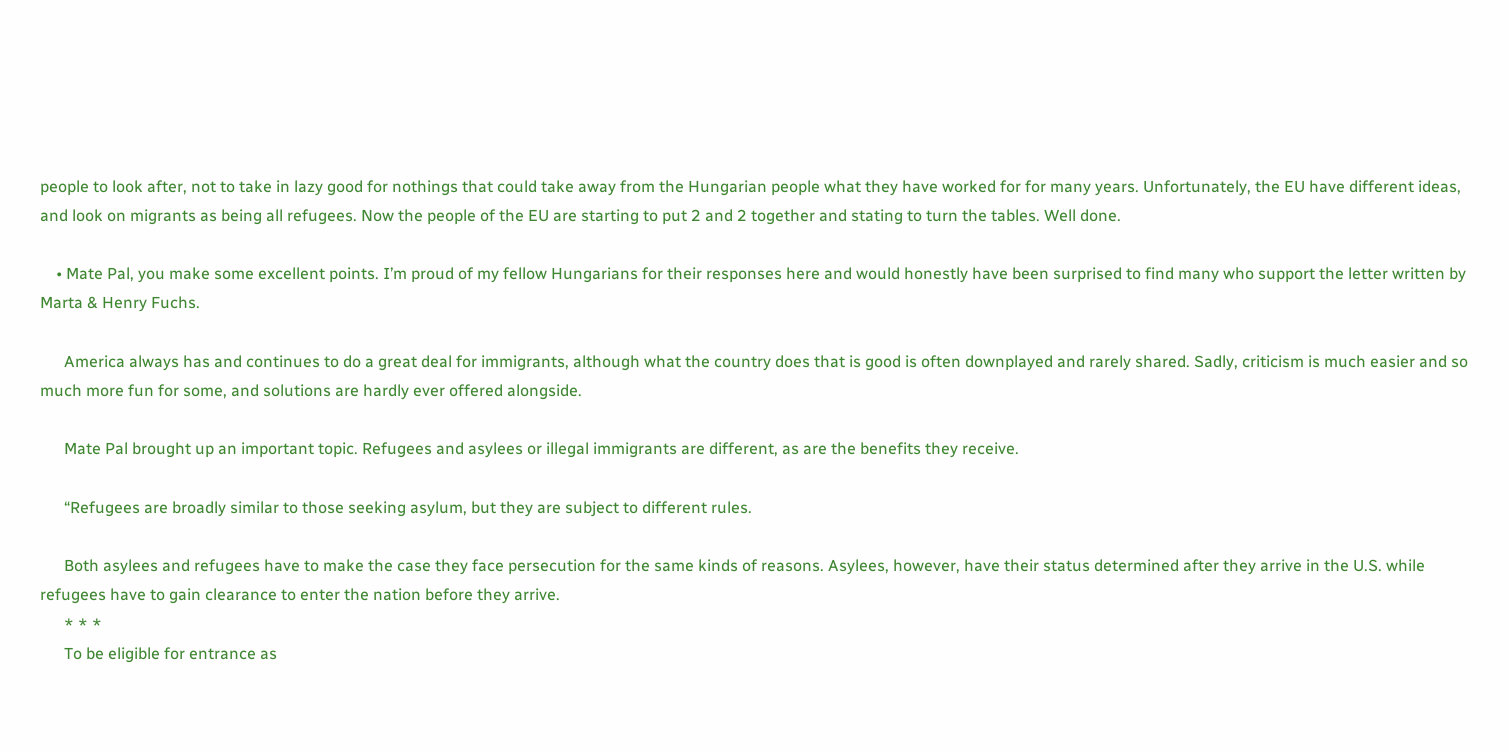people to look after, not to take in lazy good for nothings that could take away from the Hungarian people what they have worked for for many years. Unfortunately, the EU have different ideas, and look on migrants as being all refugees. Now the people of the EU are starting to put 2 and 2 together and stating to turn the tables. Well done.

    • Mate Pal, you make some excellent points. I’m proud of my fellow Hungarians for their responses here and would honestly have been surprised to find many who support the letter written by Marta & Henry Fuchs.

      America always has and continues to do a great deal for immigrants, although what the country does that is good is often downplayed and rarely shared. Sadly, criticism is much easier and so much more fun for some, and solutions are hardly ever offered alongside.

      Mate Pal brought up an important topic. Refugees and asylees or illegal immigrants are different, as are the benefits they receive.

      “Refugees are broadly similar to those seeking asylum, but they are subject to different rules.

      Both asylees and refugees have to make the case they face persecution for the same kinds of reasons. Asylees, however, have their status determined after they arrive in the U.S. while refugees have to gain clearance to enter the nation before they arrive.
      * * *
      To be eligible for entrance as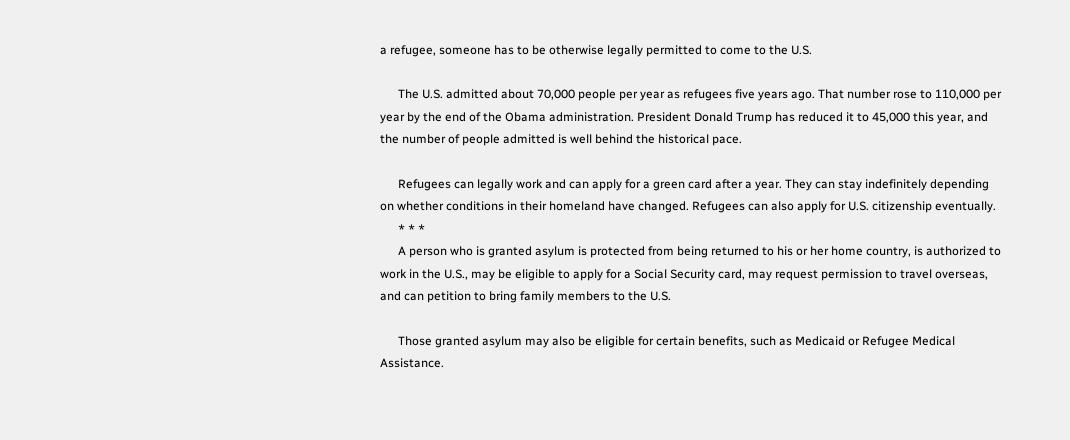a refugee, someone has to be otherwise legally permitted to come to the U.S.

      The U.S. admitted about 70,000 people per year as refugees five years ago. That number rose to 110,000 per year by the end of the Obama administration. President Donald Trump has reduced it to 45,000 this year, and the number of people admitted is well behind the historical pace.

      Refugees can legally work and can apply for a green card after a year. They can stay indefinitely depending on whether conditions in their homeland have changed. Refugees can also apply for U.S. citizenship eventually.
      * * *
      A person who is granted asylum is protected from being returned to his or her home country, is authorized to work in the U.S., may be eligible to apply for a Social Security card, may request permission to travel overseas, and can petition to bring family members to the U.S.

      Those granted asylum may also be eligible for certain benefits, such as Medicaid or Refugee Medical Assistance.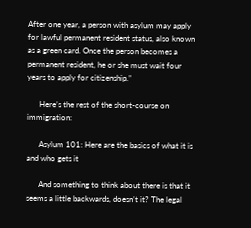After one year, a person with asylum may apply for lawful permanent resident status, also known as a green card. Once the person becomes a permanent resident, he or she must wait four years to apply for citizenship.”

      Here’s the rest of the short-course on immigration:

      Asylum 101: Here are the basics of what it is and who gets it

      And something to think about there is that it seems a little backwards, doesn’t it? The legal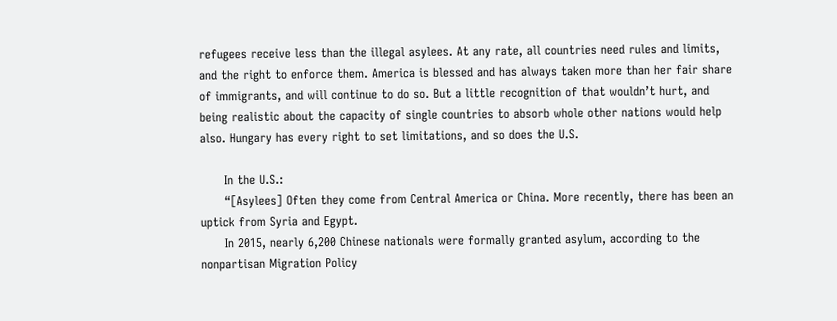refugees receive less than the illegal asylees. At any rate, all countries need rules and limits, and the right to enforce them. America is blessed and has always taken more than her fair share of immigrants, and will continue to do so. But a little recognition of that wouldn’t hurt, and being realistic about the capacity of single countries to absorb whole other nations would help also. Hungary has every right to set limitations, and so does the U.S.

      In the U.S.:
      “[Asylees] Often they come from Central America or China. More recently, there has been an uptick from Syria and Egypt.
      In 2015, nearly 6,200 Chinese nationals were formally granted asylum, according to the nonpartisan Migration Policy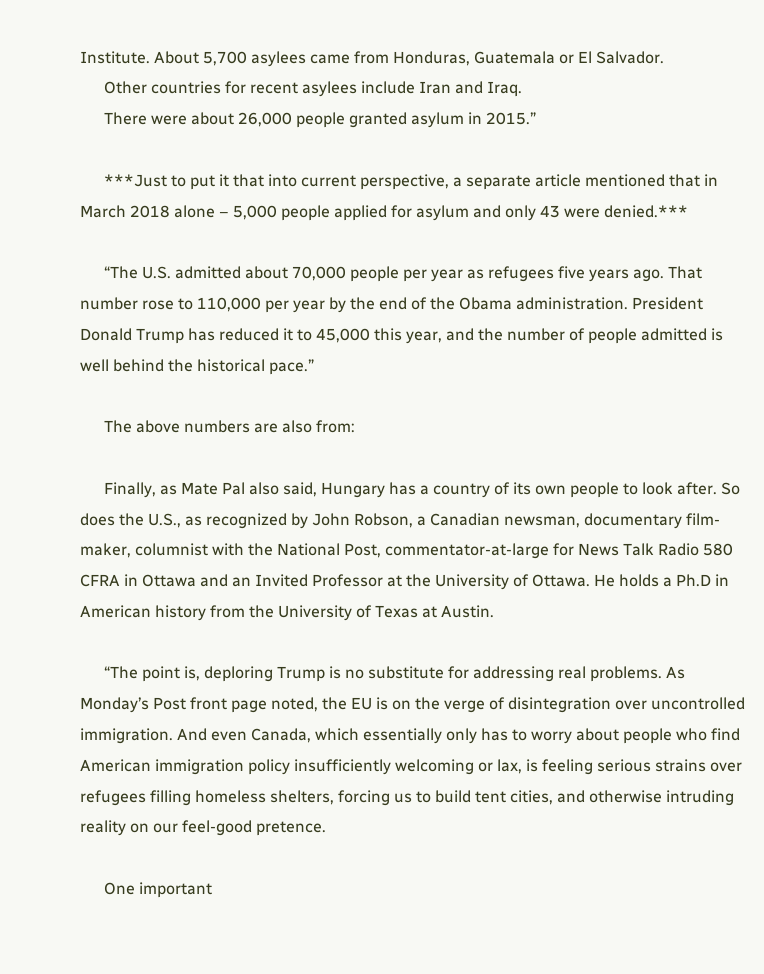Institute. About 5,700 asylees came from Honduras, Guatemala or El Salvador.
      Other countries for recent asylees include Iran and Iraq.
      There were about 26,000 people granted asylum in 2015.”

      ***Just to put it that into current perspective, a separate article mentioned that in March 2018 alone – 5,000 people applied for asylum and only 43 were denied.***

      “The U.S. admitted about 70,000 people per year as refugees five years ago. That number rose to 110,000 per year by the end of the Obama administration. President Donald Trump has reduced it to 45,000 this year, and the number of people admitted is well behind the historical pace.”

      The above numbers are also from:

      Finally, as Mate Pal also said, Hungary has a country of its own people to look after. So does the U.S., as recognized by John Robson, a Canadian newsman, documentary film-maker, columnist with the National Post, commentator-at-large for News Talk Radio 580 CFRA in Ottawa and an Invited Professor at the University of Ottawa. He holds a Ph.D in American history from the University of Texas at Austin.

      “The point is, deploring Trump is no substitute for addressing real problems. As Monday’s Post front page noted, the EU is on the verge of disintegration over uncontrolled immigration. And even Canada, which essentially only has to worry about people who find American immigration policy insufficiently welcoming or lax, is feeling serious strains over refugees filling homeless shelters, forcing us to build tent cities, and otherwise intruding reality on our feel-good pretence.

      One important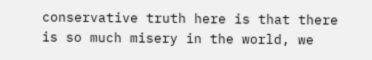conservative truth here is that there is so much misery in the world, we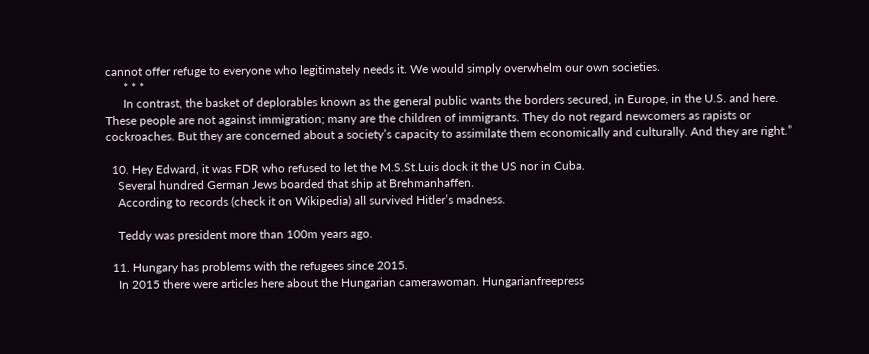cannot offer refuge to everyone who legitimately needs it. We would simply overwhelm our own societies.
      * * *
      In contrast, the basket of deplorables known as the general public wants the borders secured, in Europe, in the U.S. and here. These people are not against immigration; many are the children of immigrants. They do not regard newcomers as rapists or cockroaches. But they are concerned about a society’s capacity to assimilate them economically and culturally. And they are right.”

  10. Hey Edward, it was FDR who refused to let the M.S.St.Luis dock it the US nor in Cuba.
    Several hundred German Jews boarded that ship at Brehmanhaffen.
    According to records (check it on Wikipedia) all survived Hitler’s madness.

    Teddy was president more than 100m years ago.

  11. Hungary has problems with the refugees since 2015.
    In 2015 there were articles here about the Hungarian camerawoman. Hungarianfreepress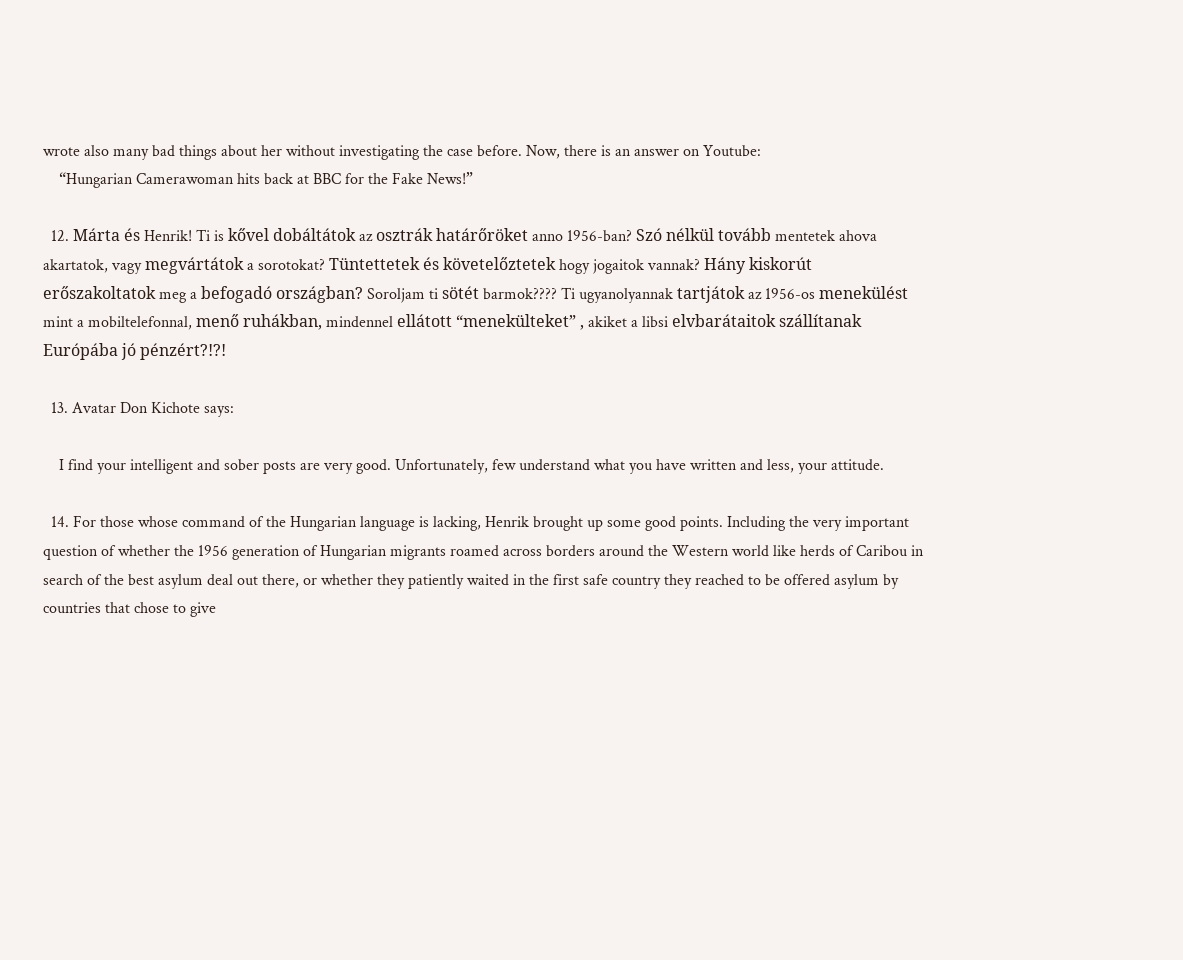wrote also many bad things about her without investigating the case before. Now, there is an answer on Youtube:
    “Hungarian Camerawoman hits back at BBC for the Fake News!”

  12. Márta és Henrik! Ti is kővel dobáltátok az osztrák határőröket anno 1956-ban? Szó nélkül tovább mentetek ahova akartatok, vagy megvártátok a sorotokat? Tüntettetek és követelőztetek hogy jogaitok vannak? Hány kiskorút erőszakoltatok meg a befogadó országban? Soroljam ti sötét barmok???? Ti ugyanolyannak tartjátok az 1956-os menekülést mint a mobiltelefonnal, menő ruhákban, mindennel ellátott “menekülteket” , akiket a libsi elvbarátaitok szállítanak Európába jó pénzért?!?!

  13. Avatar Don Kichote says:

    I find your intelligent and sober posts are very good. Unfortunately, few understand what you have written and less, your attitude.

  14. For those whose command of the Hungarian language is lacking, Henrik brought up some good points. Including the very important question of whether the 1956 generation of Hungarian migrants roamed across borders around the Western world like herds of Caribou in search of the best asylum deal out there, or whether they patiently waited in the first safe country they reached to be offered asylum by countries that chose to give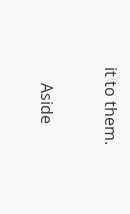it to them.

    Aside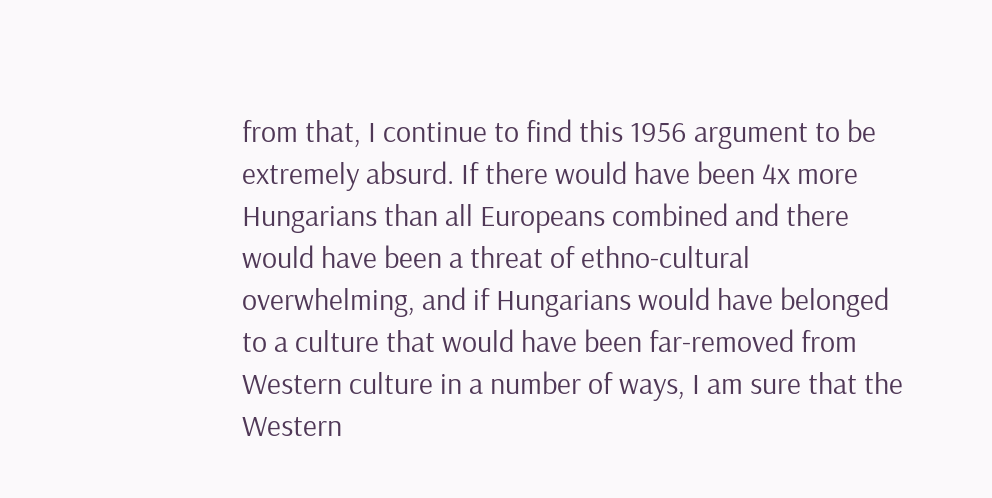from that, I continue to find this 1956 argument to be extremely absurd. If there would have been 4x more Hungarians than all Europeans combined and there would have been a threat of ethno-cultural overwhelming, and if Hungarians would have belonged to a culture that would have been far-removed from Western culture in a number of ways, I am sure that the Western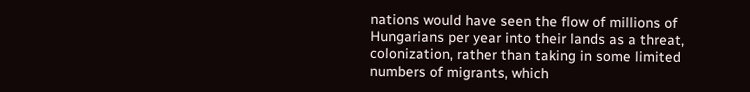nations would have seen the flow of millions of Hungarians per year into their lands as a threat, colonization, rather than taking in some limited numbers of migrants, which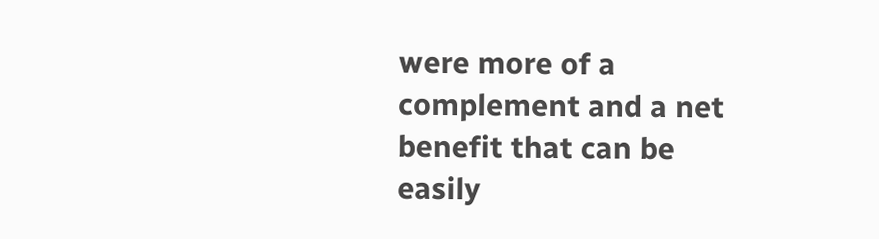were more of a complement and a net benefit that can be easily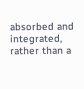absorbed and integrated, rather than a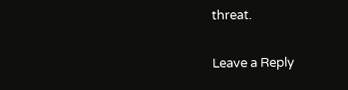threat.

Leave a Reply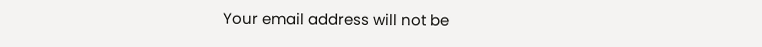Your email address will not be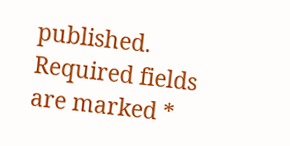published. Required fields are marked *